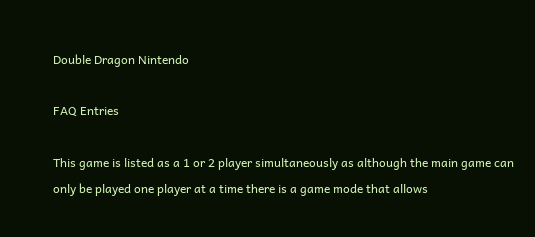Double Dragon Nintendo

FAQ Entries

This game is listed as a 1 or 2 player simultaneously as although the main game can only be played one player at a time there is a game mode that allows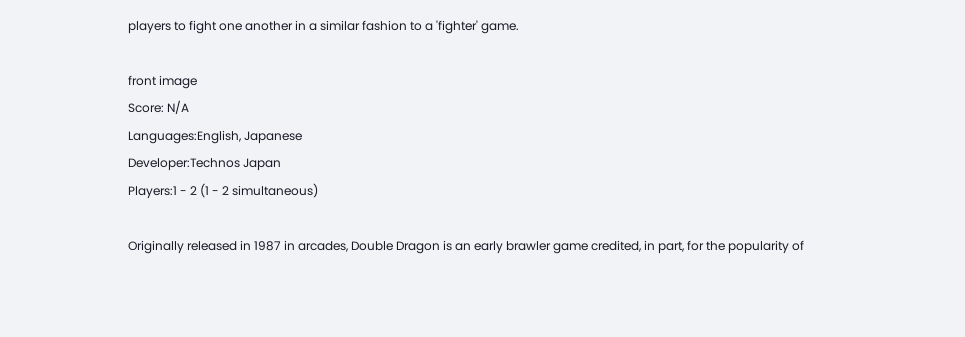players to fight one another in a similar fashion to a 'fighter' game.

front image
Score: N/A
Languages:English, Japanese
Developer:Technos Japan
Players:1 - 2 (1 - 2 simultaneous)

Originally released in 1987 in arcades, Double Dragon is an early brawler game credited, in part, for the popularity of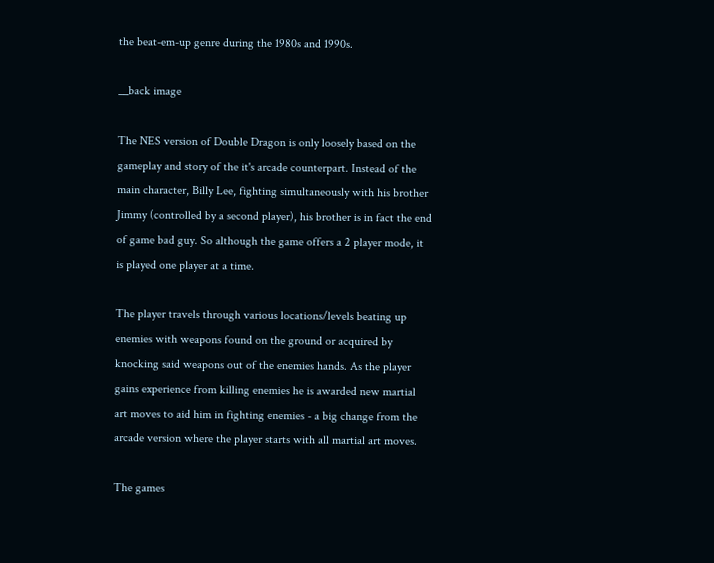the beat-em-up genre during the 1980s and 1990s.

__back image

The NES version of Double Dragon is only loosely based on the gameplay and story of the it's arcade counterpart. Instead of the main character, Billy Lee, fighting simultaneously with his brother Jimmy (controlled by a second player), his brother is in fact the end of game bad guy. So although the game offers a 2 player mode, it is played one player at a time.

The player travels through various locations/levels beating up enemies with weapons found on the ground or acquired by knocking said weapons out of the enemies hands. As the player gains experience from killing enemies he is awarded new martial art moves to aid him in fighting enemies - a big change from the arcade version where the player starts with all martial art moves.

The games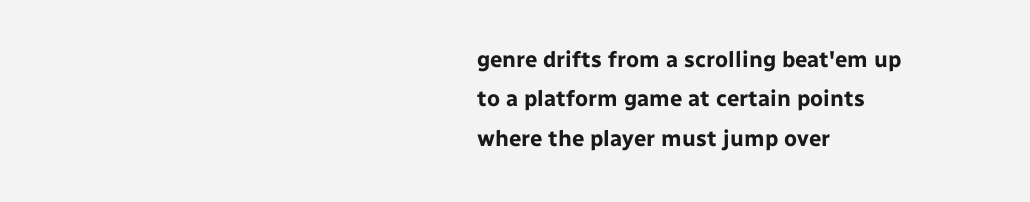genre drifts from a scrolling beat'em up to a platform game at certain points where the player must jump over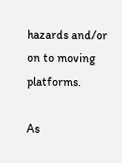hazards and/or on to moving platforms.

As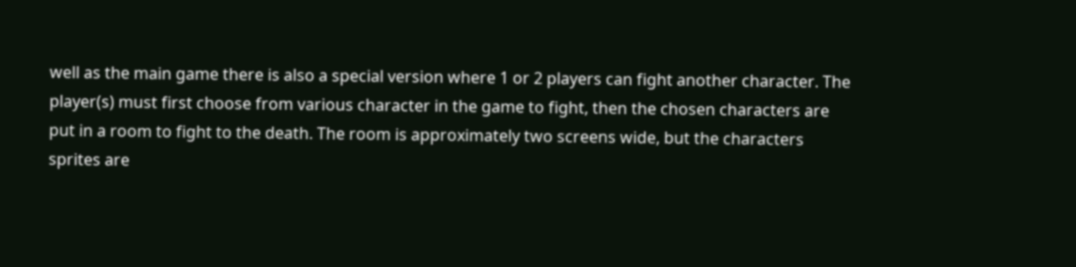well as the main game there is also a special version where 1 or 2 players can fight another character. The player(s) must first choose from various character in the game to fight, then the chosen characters are put in a room to fight to the death. The room is approximately two screens wide, but the characters sprites are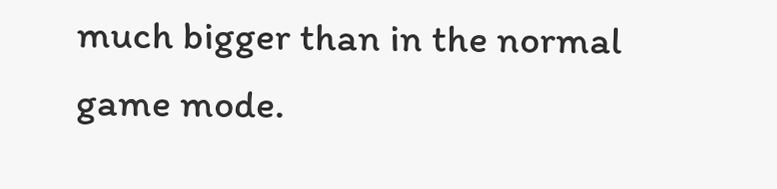much bigger than in the normal game mode.